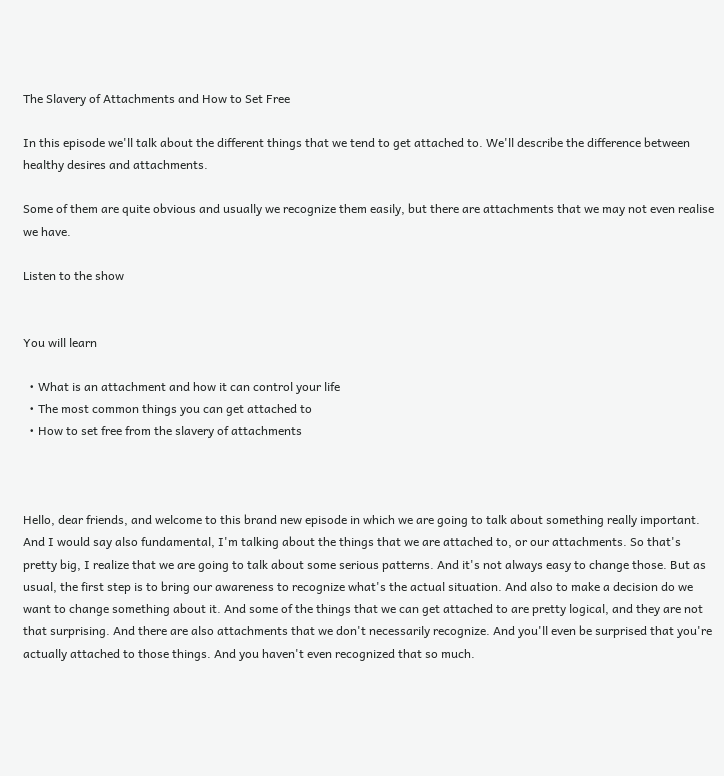The Slavery of Attachments and How to Set Free

In this episode we'll talk about the different things that we tend to get attached to. We'll describe the difference between healthy desires and attachments.

Some of them are quite obvious and usually we recognize them easily, but there are attachments that we may not even realise we have.

Listen to the show


You will learn

  • What is an attachment and how it can control your life
  • The most common things you can get attached to
  • How to set free from the slavery of attachments



Hello, dear friends, and welcome to this brand new episode in which we are going to talk about something really important. And I would say also fundamental, I'm talking about the things that we are attached to, or our attachments. So that's pretty big, I realize that we are going to talk about some serious patterns. And it's not always easy to change those. But as usual, the first step is to bring our awareness to recognize what's the actual situation. And also to make a decision do we want to change something about it. And some of the things that we can get attached to are pretty logical, and they are not that surprising. And there are also attachments that we don't necessarily recognize. And you'll even be surprised that you're actually attached to those things. And you haven't even recognized that so much.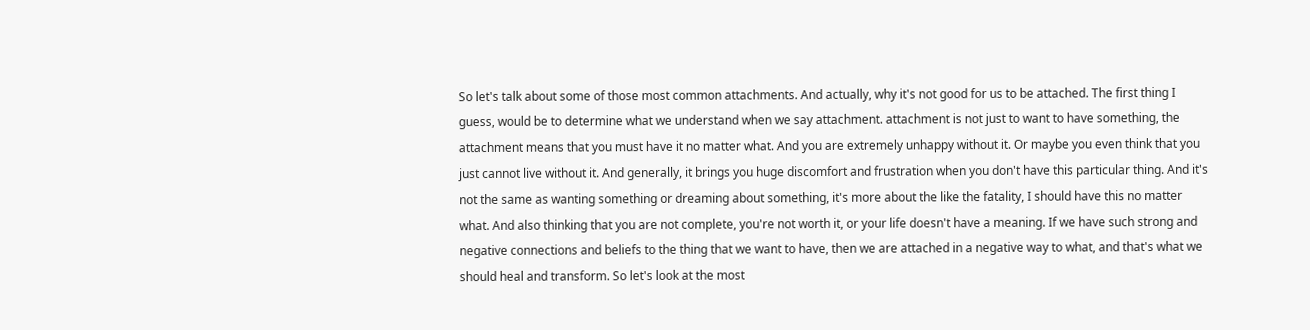So let's talk about some of those most common attachments. And actually, why it's not good for us to be attached. The first thing I guess, would be to determine what we understand when we say attachment. attachment is not just to want to have something, the attachment means that you must have it no matter what. And you are extremely unhappy without it. Or maybe you even think that you just cannot live without it. And generally, it brings you huge discomfort and frustration when you don't have this particular thing. And it's not the same as wanting something or dreaming about something, it's more about the like the fatality, I should have this no matter what. And also thinking that you are not complete, you're not worth it, or your life doesn't have a meaning. If we have such strong and negative connections and beliefs to the thing that we want to have, then we are attached in a negative way to what, and that's what we should heal and transform. So let's look at the most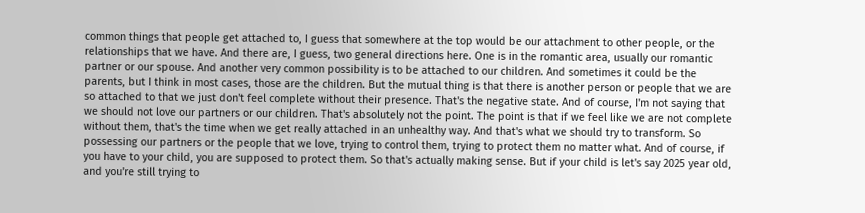common things that people get attached to, I guess that somewhere at the top would be our attachment to other people, or the relationships that we have. And there are, I guess, two general directions here. One is in the romantic area, usually our romantic partner or our spouse. And another very common possibility is to be attached to our children. And sometimes it could be the parents, but I think in most cases, those are the children. But the mutual thing is that there is another person or people that we are so attached to that we just don't feel complete without their presence. That's the negative state. And of course, I'm not saying that we should not love our partners or our children. That's absolutely not the point. The point is that if we feel like we are not complete without them, that's the time when we get really attached in an unhealthy way. And that's what we should try to transform. So possessing our partners or the people that we love, trying to control them, trying to protect them no matter what. And of course, if you have to your child, you are supposed to protect them. So that's actually making sense. But if your child is let's say 2025 year old, and you're still trying to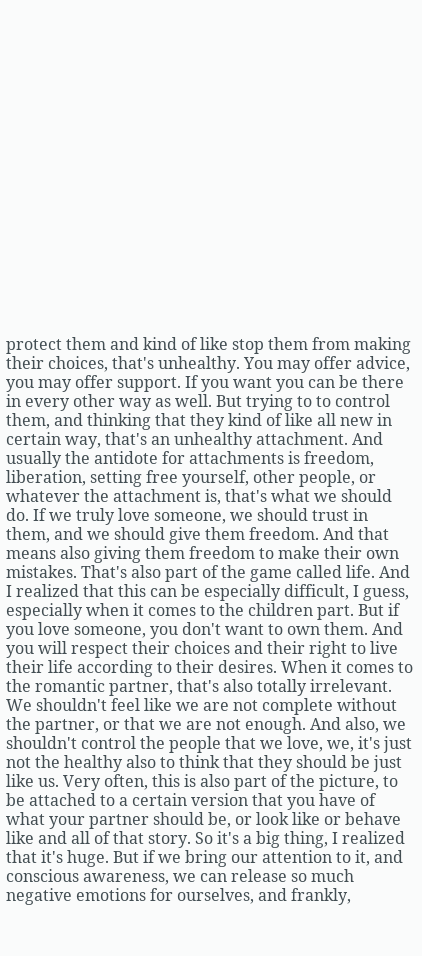protect them and kind of like stop them from making their choices, that's unhealthy. You may offer advice, you may offer support. If you want you can be there in every other way as well. But trying to to control them, and thinking that they kind of like all new in certain way, that's an unhealthy attachment. And usually the antidote for attachments is freedom, liberation, setting free yourself, other people, or whatever the attachment is, that's what we should do. If we truly love someone, we should trust in them, and we should give them freedom. And that means also giving them freedom to make their own mistakes. That's also part of the game called life. And I realized that this can be especially difficult, I guess, especially when it comes to the children part. But if you love someone, you don't want to own them. And you will respect their choices and their right to live their life according to their desires. When it comes to the romantic partner, that's also totally irrelevant. We shouldn't feel like we are not complete without the partner, or that we are not enough. And also, we shouldn't control the people that we love, we, it's just not the healthy also to think that they should be just like us. Very often, this is also part of the picture, to be attached to a certain version that you have of what your partner should be, or look like or behave like and all of that story. So it's a big thing, I realized that it's huge. But if we bring our attention to it, and conscious awareness, we can release so much negative emotions for ourselves, and frankly,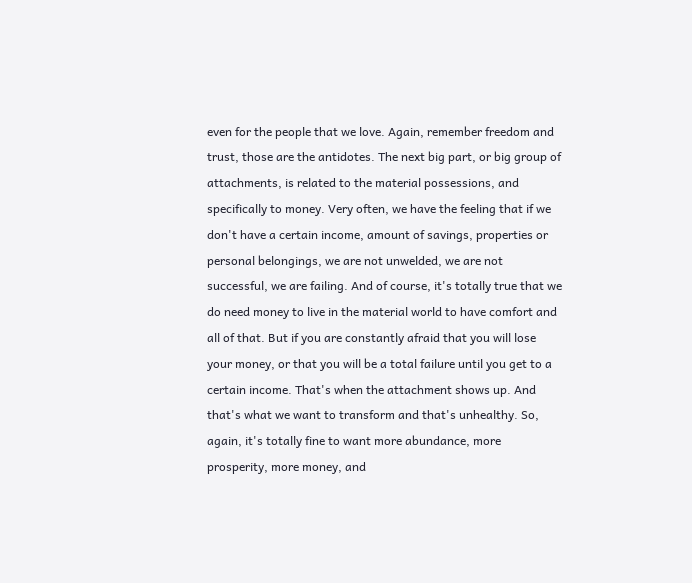even for the people that we love. Again, remember freedom and trust, those are the antidotes. The next big part, or big group of attachments, is related to the material possessions, and specifically to money. Very often, we have the feeling that if we don't have a certain income, amount of savings, properties or personal belongings, we are not unwelded, we are not successful, we are failing. And of course, it's totally true that we do need money to live in the material world to have comfort and all of that. But if you are constantly afraid that you will lose your money, or that you will be a total failure until you get to a certain income. That's when the attachment shows up. And that's what we want to transform and that's unhealthy. So, again, it's totally fine to want more abundance, more prosperity, more money, and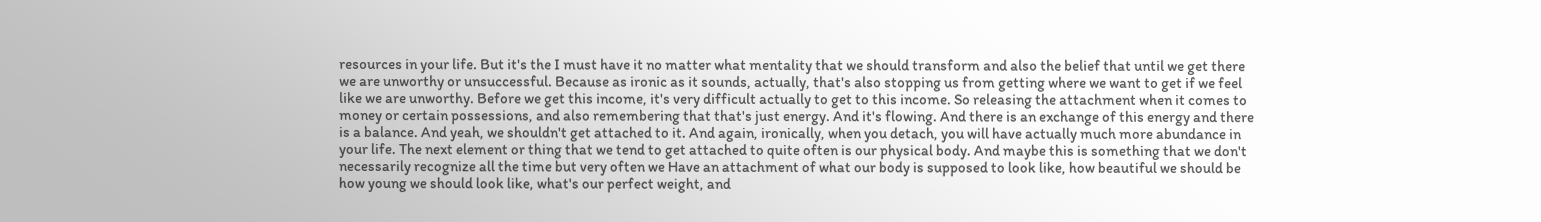resources in your life. But it's the I must have it no matter what mentality that we should transform and also the belief that until we get there we are unworthy or unsuccessful. Because as ironic as it sounds, actually, that's also stopping us from getting where we want to get if we feel like we are unworthy. Before we get this income, it's very difficult actually to get to this income. So releasing the attachment when it comes to money or certain possessions, and also remembering that that's just energy. And it's flowing. And there is an exchange of this energy and there is a balance. And yeah, we shouldn't get attached to it. And again, ironically, when you detach, you will have actually much more abundance in your life. The next element or thing that we tend to get attached to quite often is our physical body. And maybe this is something that we don't necessarily recognize all the time but very often we Have an attachment of what our body is supposed to look like, how beautiful we should be how young we should look like, what's our perfect weight, and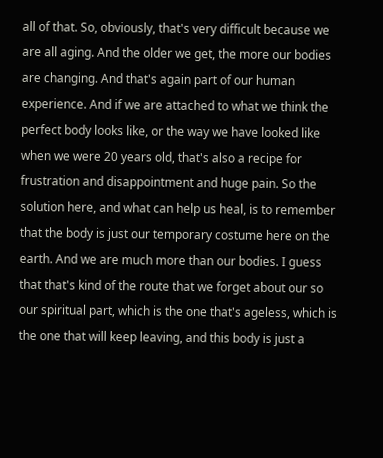all of that. So, obviously, that's very difficult because we are all aging. And the older we get, the more our bodies are changing. And that's again part of our human experience. And if we are attached to what we think the perfect body looks like, or the way we have looked like when we were 20 years old, that's also a recipe for frustration and disappointment and huge pain. So the solution here, and what can help us heal, is to remember that the body is just our temporary costume here on the earth. And we are much more than our bodies. I guess that that's kind of the route that we forget about our so our spiritual part, which is the one that's ageless, which is the one that will keep leaving, and this body is just a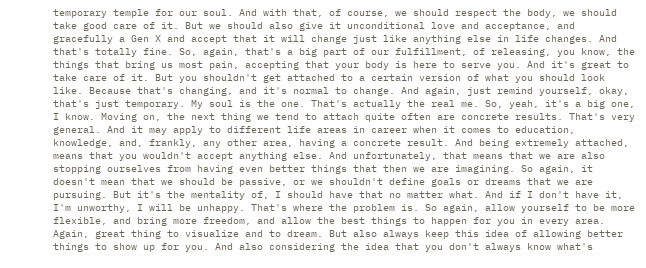temporary temple for our soul. And with that, of course, we should respect the body, we should take good care of it. But we should also give it unconditional love and acceptance, and gracefully a Gen X and accept that it will change just like anything else in life changes. And that's totally fine. So, again, that's a big part of our fulfillment, of releasing, you know, the things that bring us most pain, accepting that your body is here to serve you. And it's great to take care of it. But you shouldn't get attached to a certain version of what you should look like. Because that's changing, and it's normal to change. And again, just remind yourself, okay, that's just temporary. My soul is the one. That's actually the real me. So, yeah, it's a big one, I know. Moving on, the next thing we tend to attach quite often are concrete results. That's very general. And it may apply to different life areas in career when it comes to education, knowledge, and, frankly, any other area, having a concrete result. And being extremely attached, means that you wouldn't accept anything else. And unfortunately, that means that we are also stopping ourselves from having even better things that then we are imagining. So again, it doesn't mean that we should be passive, or we shouldn't define goals or dreams that we are pursuing. But it's the mentality of, I should have that no matter what. And if I don't have it, I'm unworthy, I will be unhappy. That's where the problem is. So again, allow yourself to be more flexible, and bring more freedom, and allow the best things to happen for you in every area. Again, great thing to visualize and to dream. But also always keep this idea of allowing better things to show up for you. And also considering the idea that you don't always know what's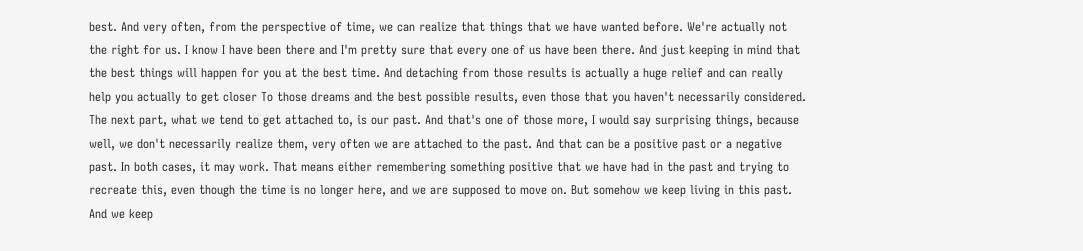best. And very often, from the perspective of time, we can realize that things that we have wanted before. We're actually not the right for us. I know I have been there and I'm pretty sure that every one of us have been there. And just keeping in mind that the best things will happen for you at the best time. And detaching from those results is actually a huge relief and can really help you actually to get closer To those dreams and the best possible results, even those that you haven't necessarily considered. The next part, what we tend to get attached to, is our past. And that's one of those more, I would say surprising things, because well, we don't necessarily realize them, very often we are attached to the past. And that can be a positive past or a negative past. In both cases, it may work. That means either remembering something positive that we have had in the past and trying to recreate this, even though the time is no longer here, and we are supposed to move on. But somehow we keep living in this past. And we keep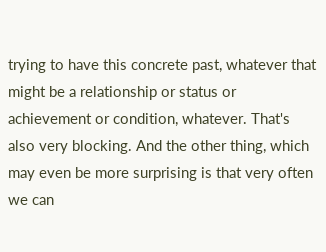trying to have this concrete past, whatever that might be a relationship or status or achievement or condition, whatever. That's also very blocking. And the other thing, which may even be more surprising is that very often we can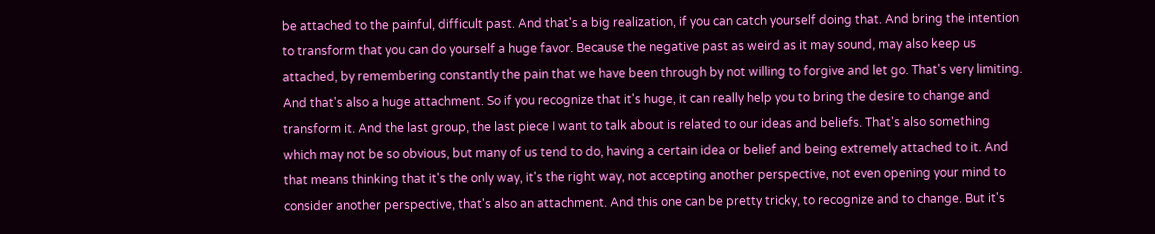be attached to the painful, difficult past. And that's a big realization, if you can catch yourself doing that. And bring the intention to transform that you can do yourself a huge favor. Because the negative past as weird as it may sound, may also keep us attached, by remembering constantly the pain that we have been through by not willing to forgive and let go. That's very limiting. And that's also a huge attachment. So if you recognize that it's huge, it can really help you to bring the desire to change and transform it. And the last group, the last piece I want to talk about is related to our ideas and beliefs. That's also something which may not be so obvious, but many of us tend to do, having a certain idea or belief and being extremely attached to it. And that means thinking that it's the only way, it's the right way, not accepting another perspective, not even opening your mind to consider another perspective, that's also an attachment. And this one can be pretty tricky, to recognize and to change. But it's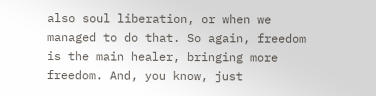also soul liberation, or when we managed to do that. So again, freedom is the main healer, bringing more freedom. And, you know, just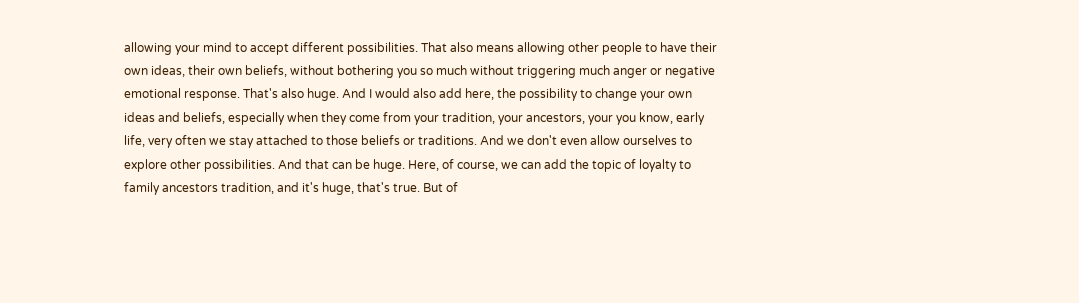allowing your mind to accept different possibilities. That also means allowing other people to have their own ideas, their own beliefs, without bothering you so much without triggering much anger or negative emotional response. That's also huge. And I would also add here, the possibility to change your own ideas and beliefs, especially when they come from your tradition, your ancestors, your you know, early life, very often we stay attached to those beliefs or traditions. And we don't even allow ourselves to explore other possibilities. And that can be huge. Here, of course, we can add the topic of loyalty to family ancestors tradition, and it's huge, that's true. But of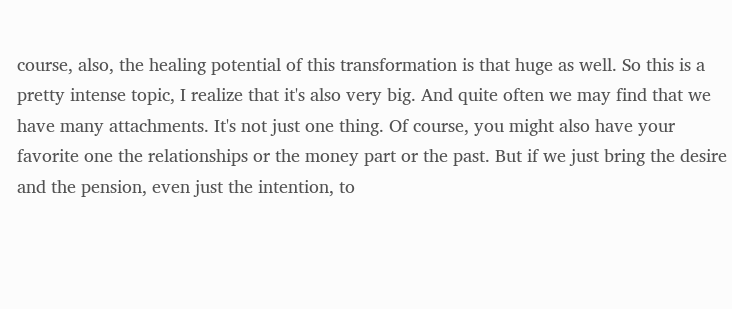course, also, the healing potential of this transformation is that huge as well. So this is a pretty intense topic, I realize that it's also very big. And quite often we may find that we have many attachments. It's not just one thing. Of course, you might also have your favorite one the relationships or the money part or the past. But if we just bring the desire and the pension, even just the intention, to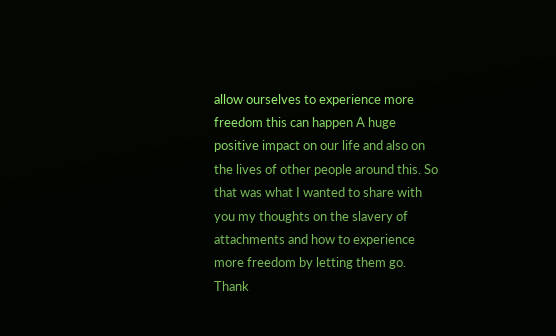allow ourselves to experience more freedom this can happen A huge positive impact on our life and also on the lives of other people around this. So that was what I wanted to share with you my thoughts on the slavery of attachments and how to experience more freedom by letting them go. Thank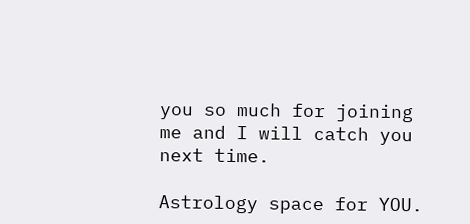you so much for joining me and I will catch you next time.

Astrology space for YOU.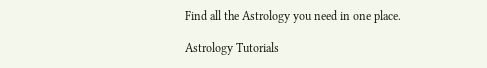Find all the Astrology you need in one place.

Astrology Tutorials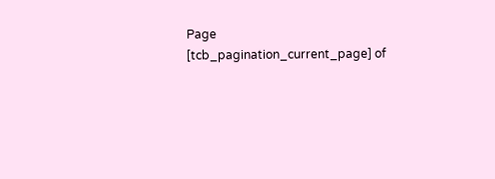Page [tcb_pagination_current_page] of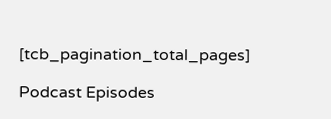[tcb_pagination_total_pages]

Podcast Episodes